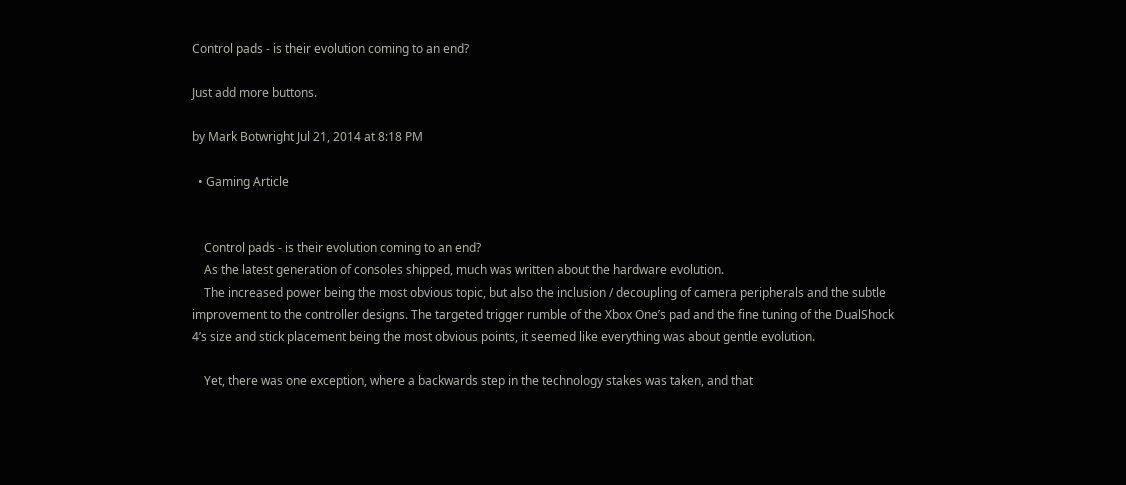Control pads - is their evolution coming to an end?

Just add more buttons.

by Mark Botwright Jul 21, 2014 at 8:18 PM

  • Gaming Article


    Control pads - is their evolution coming to an end?
    As the latest generation of consoles shipped, much was written about the hardware evolution.
    The increased power being the most obvious topic, but also the inclusion / decoupling of camera peripherals and the subtle improvement to the controller designs. The targeted trigger rumble of the Xbox One’s pad and the fine tuning of the DualShock 4’s size and stick placement being the most obvious points, it seemed like everything was about gentle evolution.

    Yet, there was one exception, where a backwards step in the technology stakes was taken, and that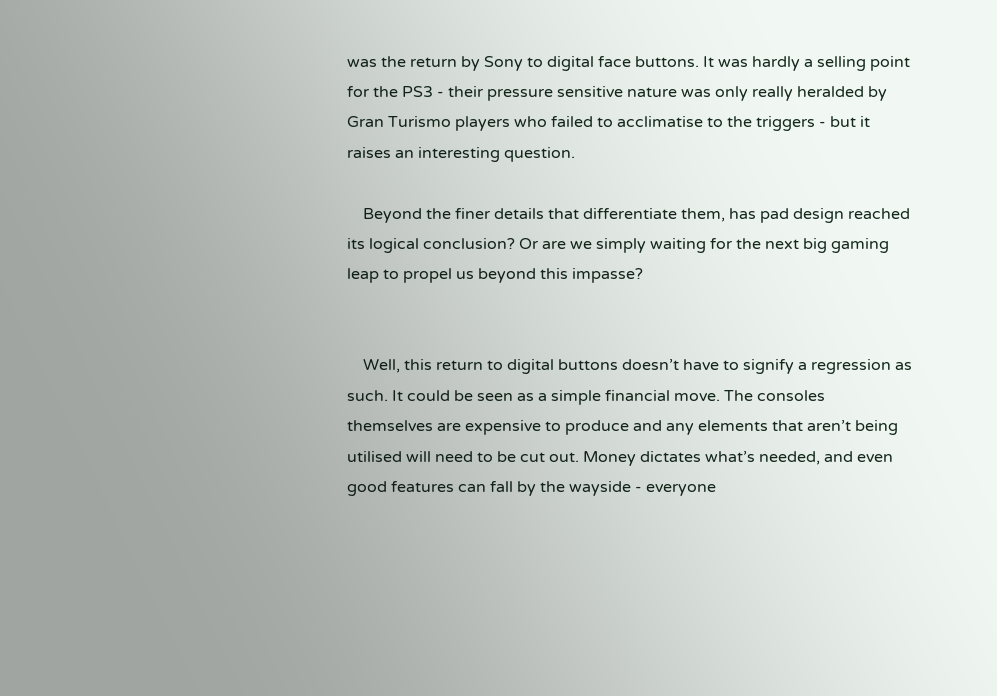was the return by Sony to digital face buttons. It was hardly a selling point for the PS3 - their pressure sensitive nature was only really heralded by Gran Turismo players who failed to acclimatise to the triggers - but it raises an interesting question.

    Beyond the finer details that differentiate them, has pad design reached its logical conclusion? Or are we simply waiting for the next big gaming leap to propel us beyond this impasse?


    Well, this return to digital buttons doesn’t have to signify a regression as such. It could be seen as a simple financial move. The consoles themselves are expensive to produce and any elements that aren’t being utilised will need to be cut out. Money dictates what’s needed, and even good features can fall by the wayside - everyone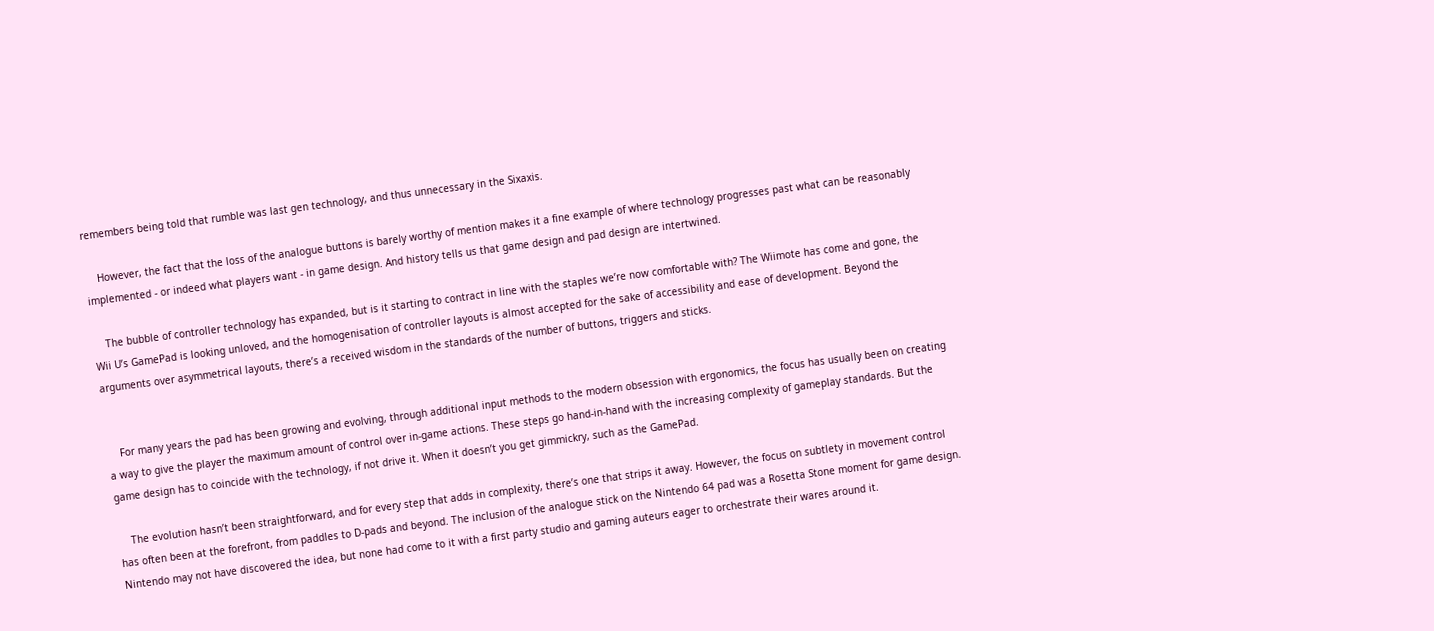remembers being told that rumble was last gen technology, and thus unnecessary in the Sixaxis.

    However, the fact that the loss of the analogue buttons is barely worthy of mention makes it a fine example of where technology progresses past what can be reasonably implemented - or indeed what players want - in game design. And history tells us that game design and pad design are intertwined.

    The bubble of controller technology has expanded, but is it starting to contract in line with the staples we’re now comfortable with? The Wiimote has come and gone, the Wii U’s GamePad is looking unloved, and the homogenisation of controller layouts is almost accepted for the sake of accessibility and ease of development. Beyond the arguments over asymmetrical layouts, there’s a received wisdom in the standards of the number of buttons, triggers and sticks.


    For many years the pad has been growing and evolving, through additional input methods to the modern obsession with ergonomics, the focus has usually been on creating a way to give the player the maximum amount of control over in-game actions. These steps go hand-in-hand with the increasing complexity of gameplay standards. But the game design has to coincide with the technology, if not drive it. When it doesn’t you get gimmickry, such as the GamePad.

    The evolution hasn’t been straightforward, and for every step that adds in complexity, there’s one that strips it away. However, the focus on subtlety in movement control has often been at the forefront, from paddles to D-pads and beyond. The inclusion of the analogue stick on the Nintendo 64 pad was a Rosetta Stone moment for game design. Nintendo may not have discovered the idea, but none had come to it with a first party studio and gaming auteurs eager to orchestrate their wares around it.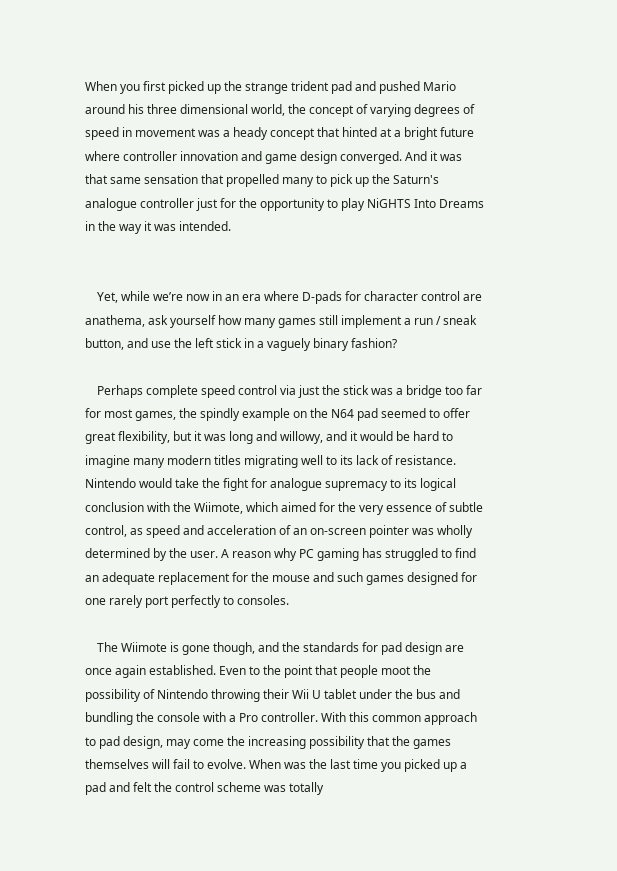When you first picked up the strange trident pad and pushed Mario around his three dimensional world, the concept of varying degrees of speed in movement was a heady concept that hinted at a bright future where controller innovation and game design converged. And it was that same sensation that propelled many to pick up the Saturn's analogue controller just for the opportunity to play NiGHTS Into Dreams in the way it was intended.


    Yet, while we’re now in an era where D-pads for character control are anathema, ask yourself how many games still implement a run / sneak button, and use the left stick in a vaguely binary fashion?

    Perhaps complete speed control via just the stick was a bridge too far for most games, the spindly example on the N64 pad seemed to offer great flexibility, but it was long and willowy, and it would be hard to imagine many modern titles migrating well to its lack of resistance. Nintendo would take the fight for analogue supremacy to its logical conclusion with the Wiimote, which aimed for the very essence of subtle control, as speed and acceleration of an on-screen pointer was wholly determined by the user. A reason why PC gaming has struggled to find an adequate replacement for the mouse and such games designed for one rarely port perfectly to consoles.

    The Wiimote is gone though, and the standards for pad design are once again established. Even to the point that people moot the possibility of Nintendo throwing their Wii U tablet under the bus and bundling the console with a Pro controller. With this common approach to pad design, may come the increasing possibility that the games themselves will fail to evolve. When was the last time you picked up a pad and felt the control scheme was totally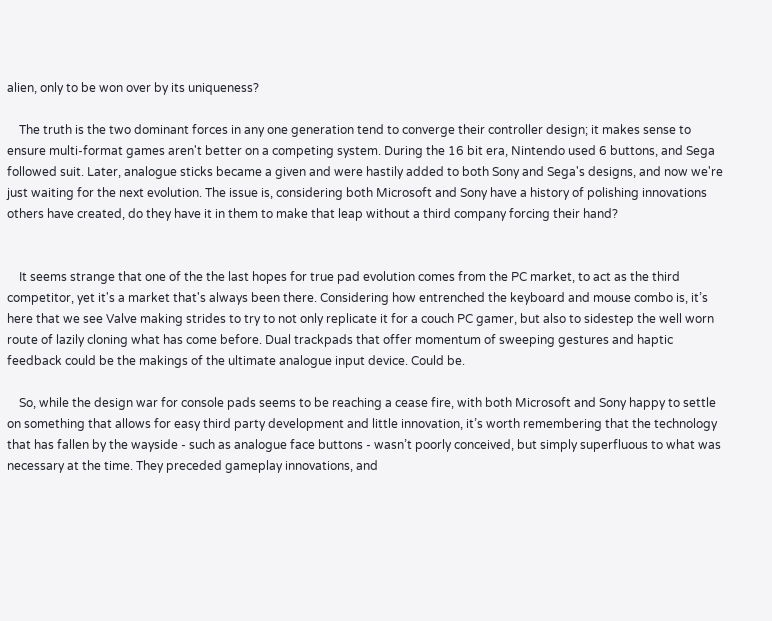alien, only to be won over by its uniqueness?

    The truth is the two dominant forces in any one generation tend to converge their controller design; it makes sense to ensure multi-format games aren't better on a competing system. During the 16 bit era, Nintendo used 6 buttons, and Sega followed suit. Later, analogue sticks became a given and were hastily added to both Sony and Sega's designs, and now we're just waiting for the next evolution. The issue is, considering both Microsoft and Sony have a history of polishing innovations others have created, do they have it in them to make that leap without a third company forcing their hand?


    It seems strange that one of the the last hopes for true pad evolution comes from the PC market, to act as the third competitor, yet it's a market that's always been there. Considering how entrenched the keyboard and mouse combo is, it’s here that we see Valve making strides to try to not only replicate it for a couch PC gamer, but also to sidestep the well worn route of lazily cloning what has come before. Dual trackpads that offer momentum of sweeping gestures and haptic feedback could be the makings of the ultimate analogue input device. Could be.

    So, while the design war for console pads seems to be reaching a cease fire, with both Microsoft and Sony happy to settle on something that allows for easy third party development and little innovation, it’s worth remembering that the technology that has fallen by the wayside - such as analogue face buttons - wasn’t poorly conceived, but simply superfluous to what was necessary at the time. They preceded gameplay innovations, and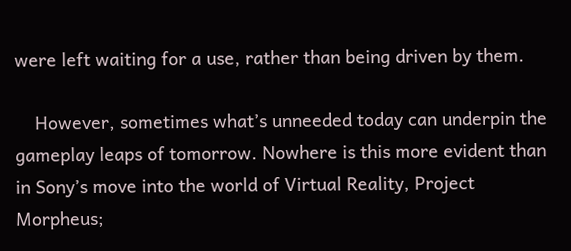were left waiting for a use, rather than being driven by them.

    However, sometimes what’s unneeded today can underpin the gameplay leaps of tomorrow. Nowhere is this more evident than in Sony’s move into the world of Virtual Reality, Project Morpheus;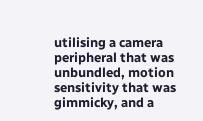utilising a camera peripheral that was unbundled, motion sensitivity that was gimmicky, and a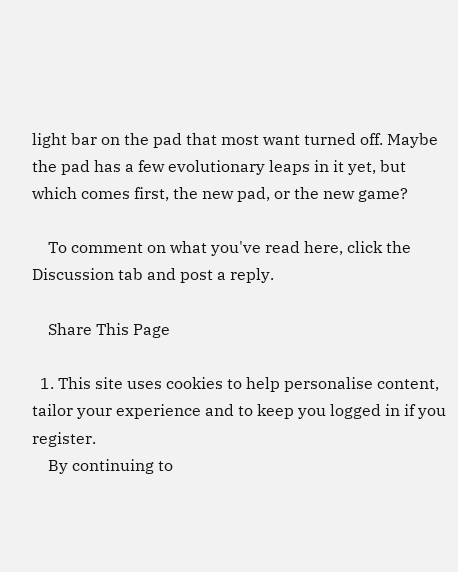light bar on the pad that most want turned off. Maybe the pad has a few evolutionary leaps in it yet, but which comes first, the new pad, or the new game?

    To comment on what you've read here, click the Discussion tab and post a reply.

    Share This Page

  1. This site uses cookies to help personalise content, tailor your experience and to keep you logged in if you register.
    By continuing to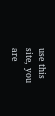use this site, you are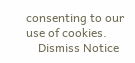consenting to our use of cookies.
    Dismiss Notice